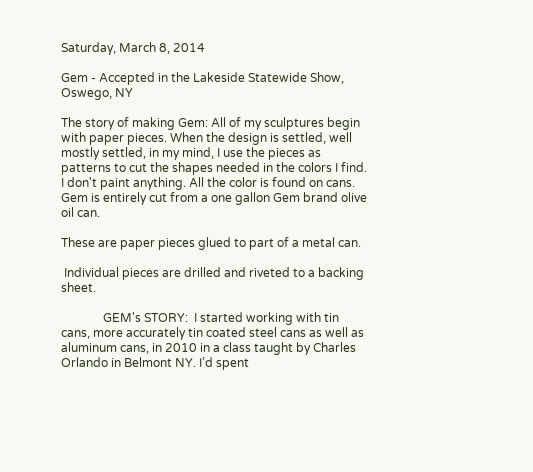Saturday, March 8, 2014

Gem - Accepted in the Lakeside Statewide Show, Oswego, NY

The story of making Gem: All of my sculptures begin with paper pieces. When the design is settled, well mostly settled, in my mind, I use the pieces as patterns to cut the shapes needed in the colors I find. I don't paint anything. All the color is found on cans. Gem is entirely cut from a one gallon Gem brand olive oil can.

These are paper pieces glued to part of a metal can.

 Individual pieces are drilled and riveted to a backing sheet.

              GEM's STORY:  I started working with tin cans, more accurately tin coated steel cans as well as aluminum cans, in 2010 in a class taught by Charles Orlando in Belmont NY. I’d spent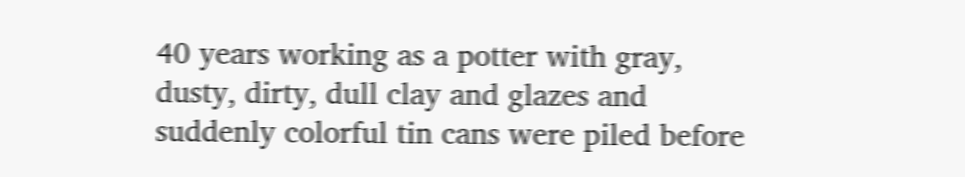40 years working as a potter with gray, dusty, dirty, dull clay and glazes and suddenly colorful tin cans were piled before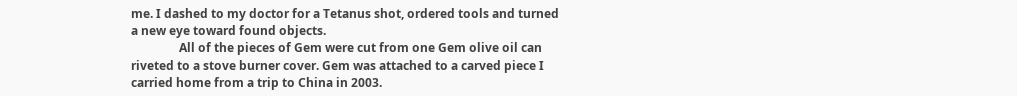me. I dashed to my doctor for a Tetanus shot, ordered tools and turned a new eye toward found objects.
                All of the pieces of Gem were cut from one Gem olive oil can riveted to a stove burner cover. Gem was attached to a carved piece I carried home from a trip to China in 2003.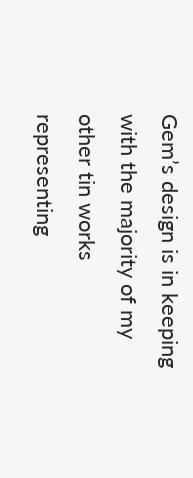Gem’s design is in keeping with the majority of my other tin works representing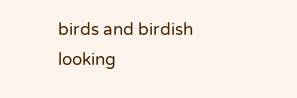birds and birdish looking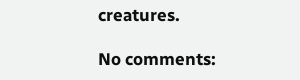creatures.

No comments: